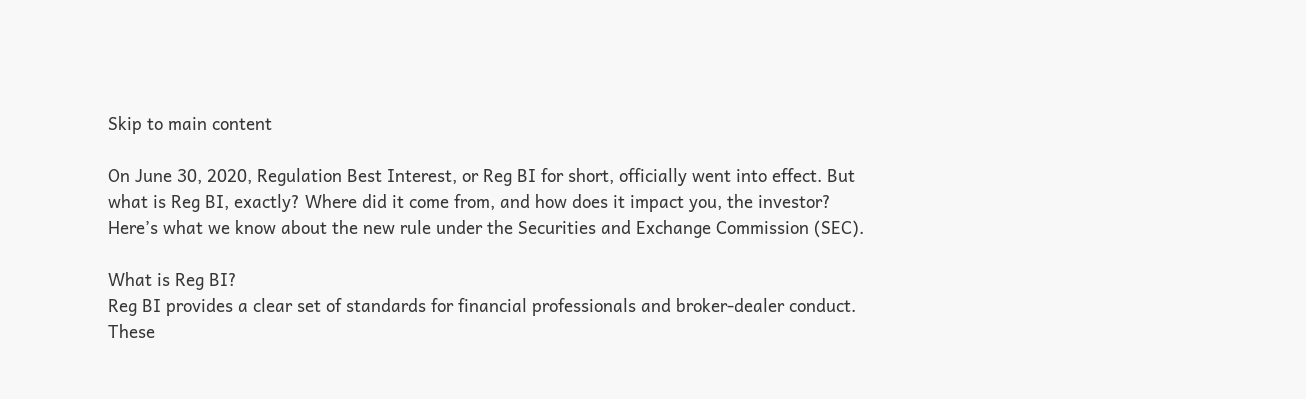Skip to main content

On June 30, 2020, Regulation Best Interest, or Reg BI for short, officially went into effect. But what is Reg BI, exactly? Where did it come from, and how does it impact you, the investor? Here’s what we know about the new rule under the Securities and Exchange Commission (SEC).

What is Reg BI?
Reg BI provides a clear set of standards for financial professionals and broker-dealer conduct. These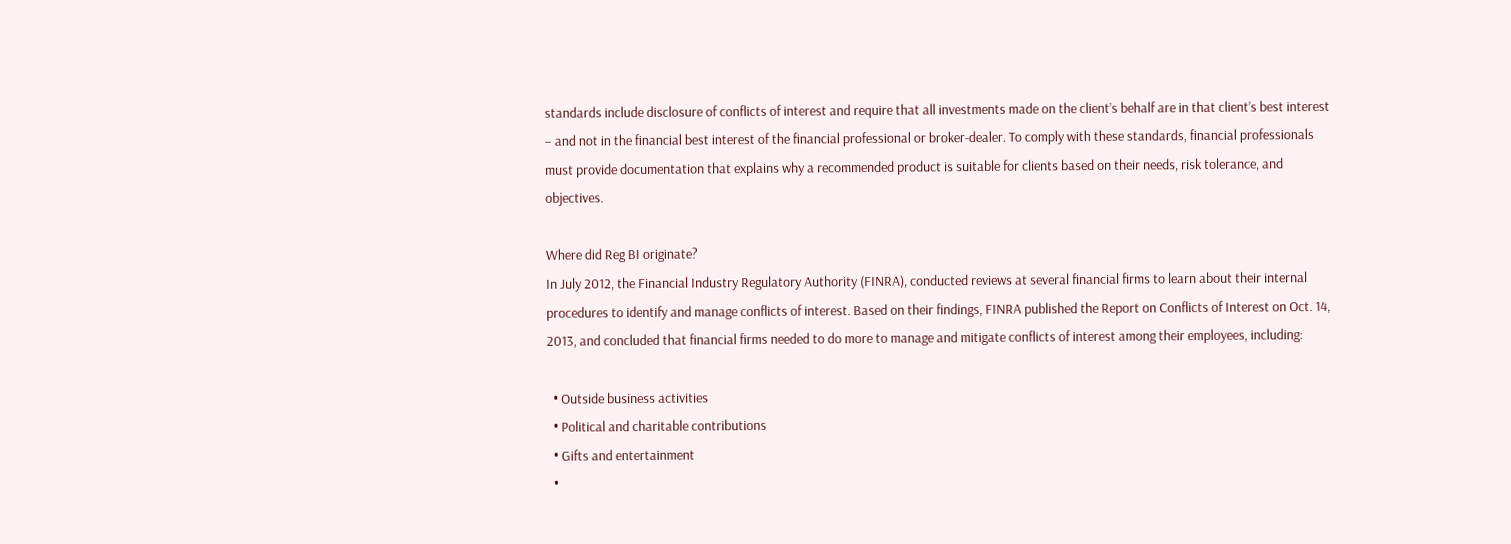standards include disclosure of conflicts of interest and require that all investments made on the client’s behalf are in that client’s best interest – and not in the financial best interest of the financial professional or broker-dealer. To comply with these standards, financial professionals must provide documentation that explains why a recommended product is suitable for clients based on their needs, risk tolerance, and objectives.

Where did Reg BI originate?
In July 2012, the Financial Industry Regulatory Authority (FINRA), conducted reviews at several financial firms to learn about their internal procedures to identify and manage conflicts of interest. Based on their findings, FINRA published the Report on Conflicts of Interest on Oct. 14, 2013, and concluded that financial firms needed to do more to manage and mitigate conflicts of interest among their employees, including:

  • Outside business activities
  • Political and charitable contributions
  • Gifts and entertainment
  •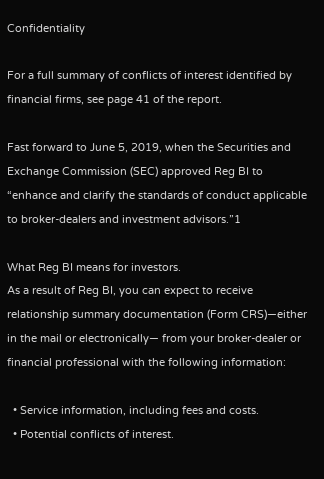Confidentiality

For a full summary of conflicts of interest identified by financial firms, see page 41 of the report.

Fast forward to June 5, 2019, when the Securities and Exchange Commission (SEC) approved Reg BI to “enhance and clarify the standards of conduct applicable to broker-dealers and investment advisors.”1

What Reg BI means for investors.
As a result of Reg BI, you can expect to receive relationship summary documentation (Form CRS)—either in the mail or electronically— from your broker-dealer or financial professional with the following information:

  • Service information, including fees and costs.
  • Potential conflicts of interest.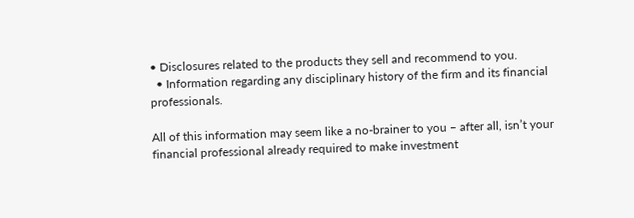• Disclosures related to the products they sell and recommend to you.
  • Information regarding any disciplinary history of the firm and its financial professionals.

All of this information may seem like a no-brainer to you – after all, isn’t your financial professional already required to make investment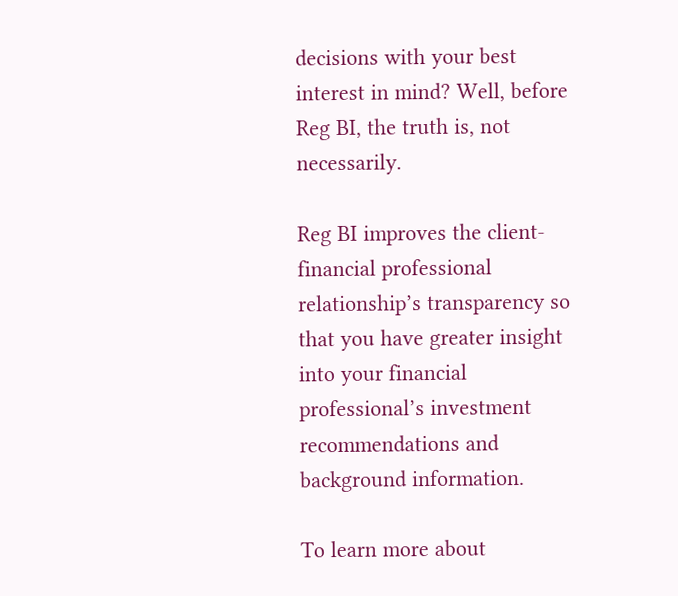decisions with your best interest in mind? Well, before Reg BI, the truth is, not necessarily.

Reg BI improves the client-financial professional relationship’s transparency so that you have greater insight into your financial professional’s investment recommendations and background information.

To learn more about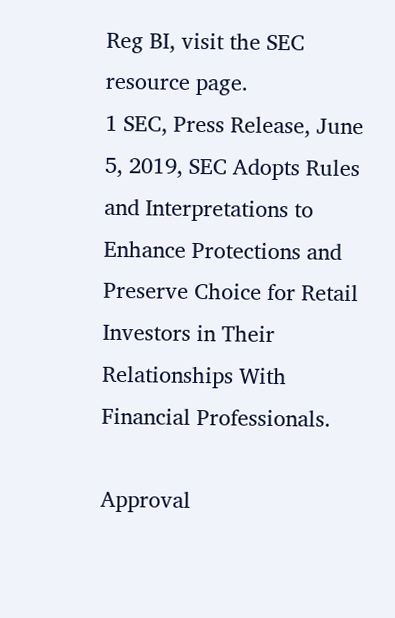Reg BI, visit the SEC resource page.
1 SEC, Press Release, June 5, 2019, SEC Adopts Rules and Interpretations to Enhance Protections and Preserve Choice for Retail Investors in Their Relationships With Financial Professionals.

Approval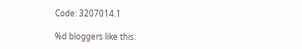Code: 3207014.1

%d bloggers like this: